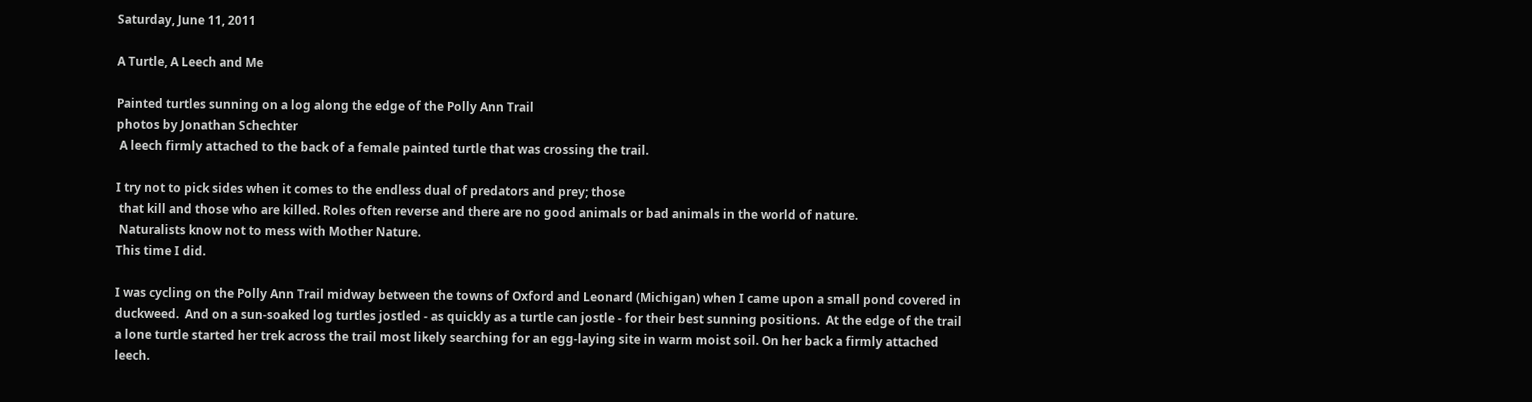Saturday, June 11, 2011

A Turtle, A Leech and Me

Painted turtles sunning on a log along the edge of the Polly Ann Trail
photos by Jonathan Schechter
 A leech firmly attached to the back of a female painted turtle that was crossing the trail.

I try not to pick sides when it comes to the endless dual of predators and prey; those
 that kill and those who are killed. Roles often reverse and there are no good animals or bad animals in the world of nature.
 Naturalists know not to mess with Mother Nature.
This time I did.

I was cycling on the Polly Ann Trail midway between the towns of Oxford and Leonard (Michigan) when I came upon a small pond covered in duckweed.  And on a sun-soaked log turtles jostled - as quickly as a turtle can jostle - for their best sunning positions.  At the edge of the trail a lone turtle started her trek across the trail most likely searching for an egg-laying site in warm moist soil. On her back a firmly attached leech.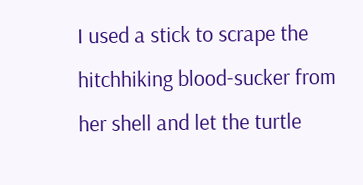I used a stick to scrape the hitchhiking blood-sucker from her shell and let the turtle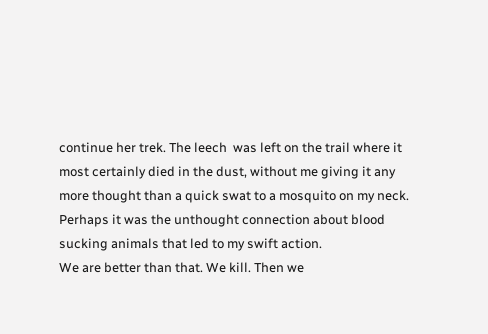continue her trek. The leech  was left on the trail where it most certainly died in the dust, without me giving it any more thought than a quick swat to a mosquito on my neck.
Perhaps it was the unthought connection about blood sucking animals that led to my swift action.
We are better than that. We kill. Then we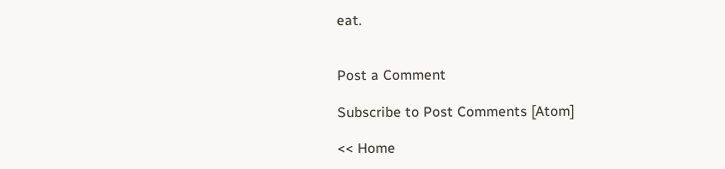eat.


Post a Comment

Subscribe to Post Comments [Atom]

<< Home